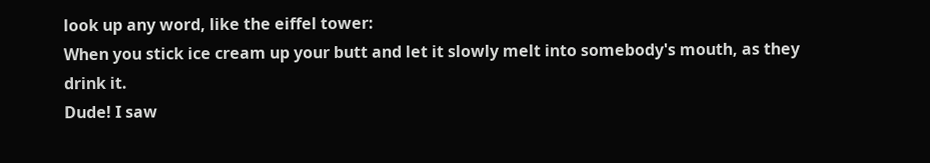look up any word, like the eiffel tower:
When you stick ice cream up your butt and let it slowly melt into somebody's mouth, as they drink it.
Dude! I saw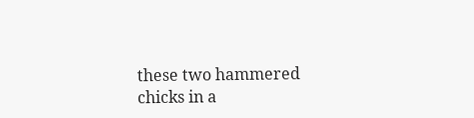these two hammered chicks in a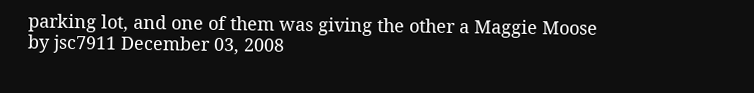parking lot, and one of them was giving the other a Maggie Moose
by jsc7911 December 03, 2008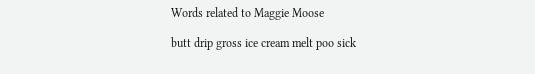Words related to Maggie Moose

butt drip gross ice cream melt poo sick